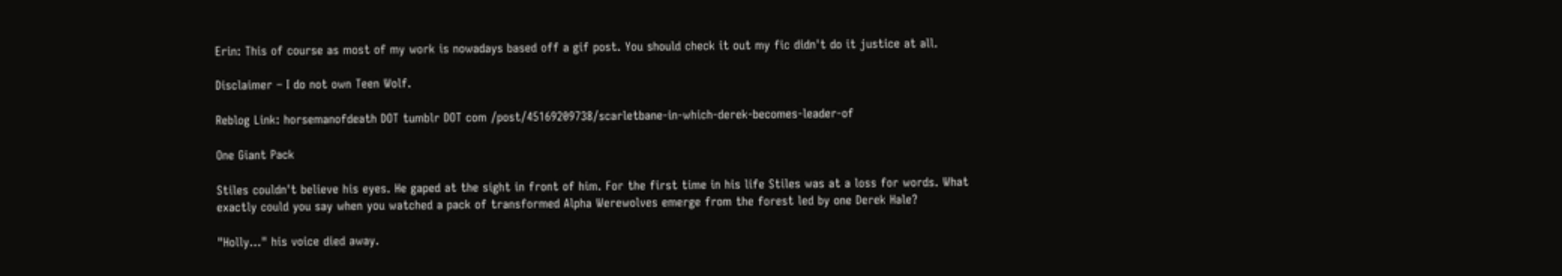Erin: This of course as most of my work is nowadays based off a gif post. You should check it out my fic didn't do it justice at all.

Disclaimer – I do not own Teen Wolf.

Reblog Link: horsemanofdeath DOT tumblr DOT com /post/45169209738/scarletbane-in-which-derek-becomes-leader-of

One Giant Pack

Stiles couldn't believe his eyes. He gaped at the sight in front of him. For the first time in his life Stiles was at a loss for words. What exactly could you say when you watched a pack of transformed Alpha Werewolves emerge from the forest led by one Derek Hale?

"Holly…" his voice died away.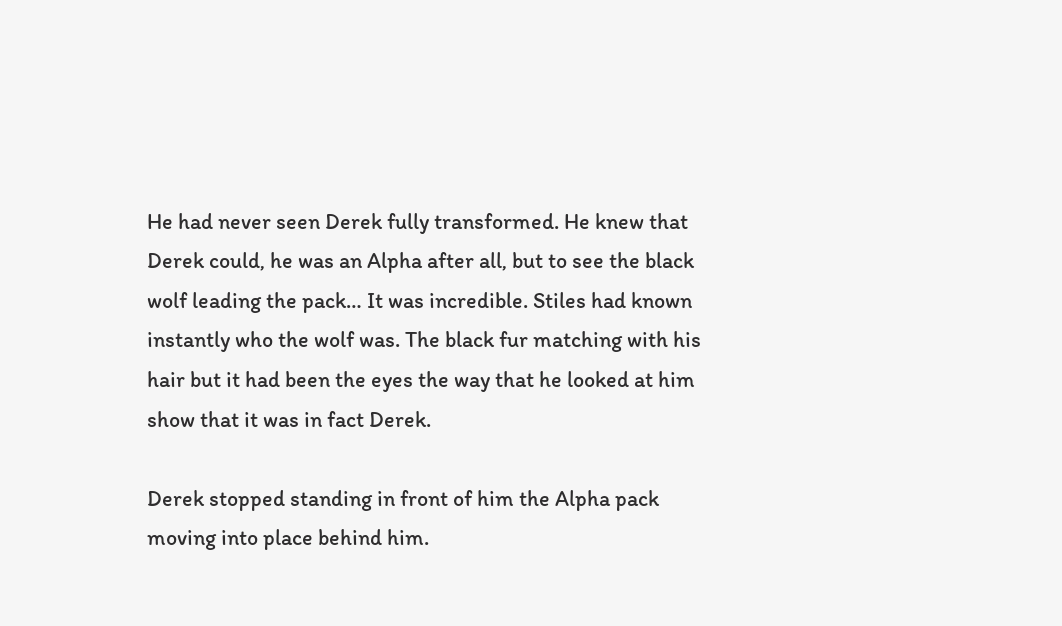He had never seen Derek fully transformed. He knew that Derek could, he was an Alpha after all, but to see the black wolf leading the pack… It was incredible. Stiles had known instantly who the wolf was. The black fur matching with his hair but it had been the eyes the way that he looked at him show that it was in fact Derek.

Derek stopped standing in front of him the Alpha pack moving into place behind him.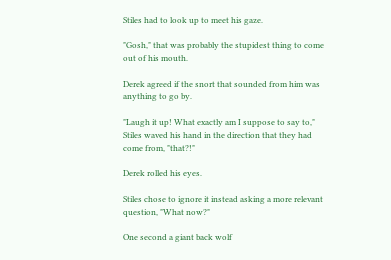Stiles had to look up to meet his gaze.

"Gosh," that was probably the stupidest thing to come out of his mouth.

Derek agreed if the snort that sounded from him was anything to go by.

"Laugh it up! What exactly am I suppose to say to," Stiles waved his hand in the direction that they had come from, "that?!"

Derek rolled his eyes.

Stiles chose to ignore it instead asking a more relevant question, "What now?"

One second a giant back wolf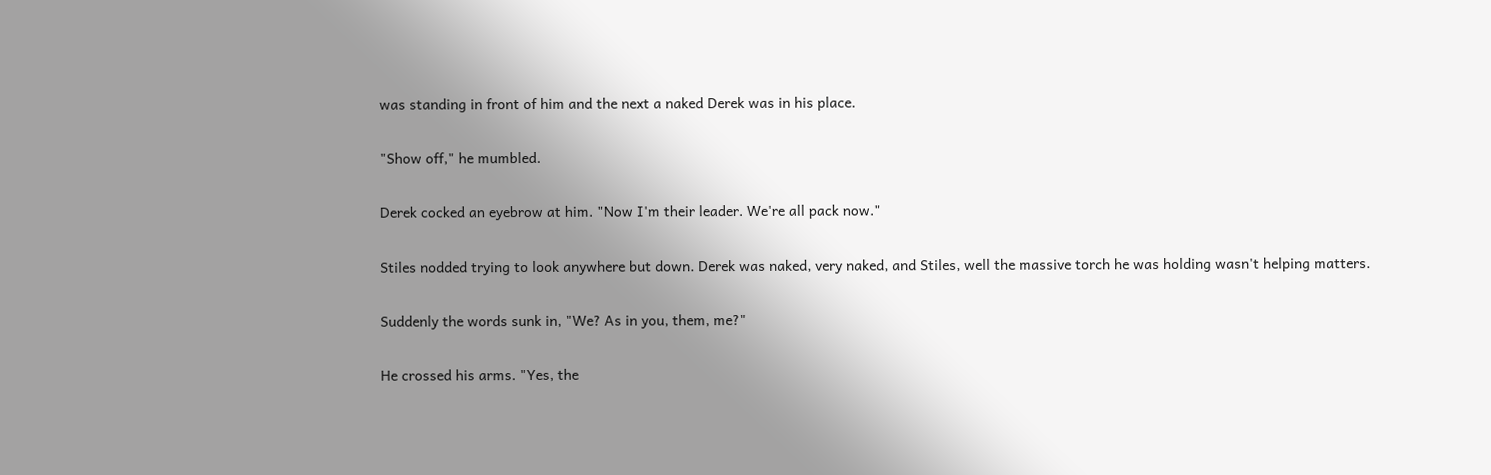was standing in front of him and the next a naked Derek was in his place.

"Show off," he mumbled.

Derek cocked an eyebrow at him. "Now I'm their leader. We're all pack now."

Stiles nodded trying to look anywhere but down. Derek was naked, very naked, and Stiles, well the massive torch he was holding wasn't helping matters.

Suddenly the words sunk in, "We? As in you, them, me?"

He crossed his arms. "Yes, the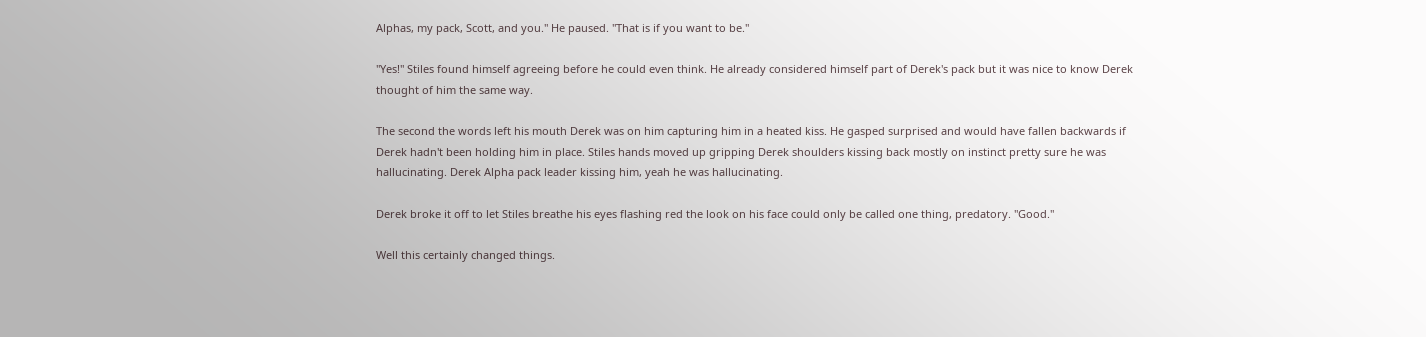Alphas, my pack, Scott, and you." He paused. "That is if you want to be."

"Yes!" Stiles found himself agreeing before he could even think. He already considered himself part of Derek's pack but it was nice to know Derek thought of him the same way.

The second the words left his mouth Derek was on him capturing him in a heated kiss. He gasped surprised and would have fallen backwards if Derek hadn't been holding him in place. Stiles hands moved up gripping Derek shoulders kissing back mostly on instinct pretty sure he was hallucinating. Derek Alpha pack leader kissing him, yeah he was hallucinating.

Derek broke it off to let Stiles breathe his eyes flashing red the look on his face could only be called one thing, predatory. "Good."

Well this certainly changed things.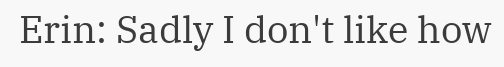Erin: Sadly I don't like how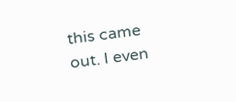this came out. I even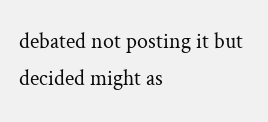debated not posting it but decided might as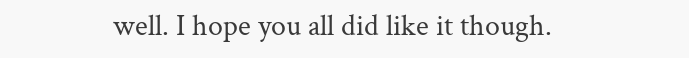well. I hope you all did like it though.